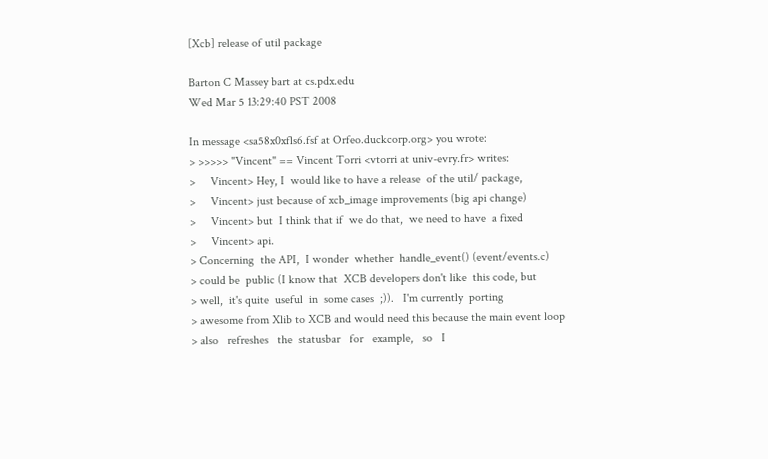[Xcb] release of util package

Barton C Massey bart at cs.pdx.edu
Wed Mar 5 13:29:40 PST 2008

In message <sa58x0xfls6.fsf at Orfeo.duckcorp.org> you wrote:
> >>>>> "Vincent" == Vincent Torri <vtorri at univ-evry.fr> writes:
>     Vincent> Hey, I  would like to have a release  of the util/ package,
>     Vincent> just because of xcb_image improvements (big api change)
>     Vincent> but  I think that if  we do that,  we need to have  a fixed
>     Vincent> api.
> Concerning  the API,  I wonder  whether  handle_event() (event/events.c)
> could be  public (I know that  XCB developers don't like  this code, but
> well,  it's quite  useful  in  some cases  ;)).   I'm currently  porting
> awesome from Xlib to XCB and would need this because the main event loop
> also   refreshes   the  statusbar   for   example,   so   I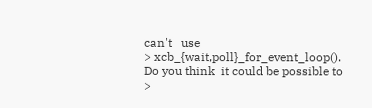can't   use
> xcb_{wait,poll}_for_event_loop().  Do you think  it could be possible to
>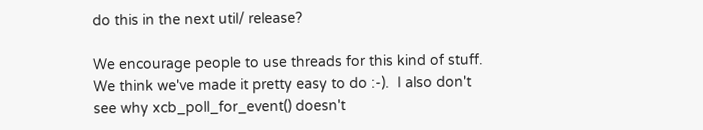do this in the next util/ release?

We encourage people to use threads for this kind of stuff.
We think we've made it pretty easy to do :-).  I also don't
see why xcb_poll_for_event() doesn't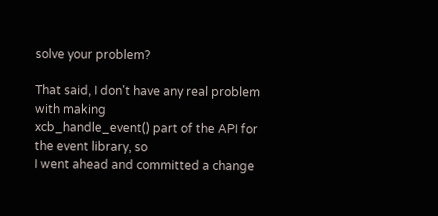solve your problem?

That said, I don't have any real problem with making
xcb_handle_event() part of the API for the event library, so
I went ahead and committed a change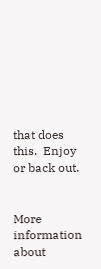that does this.  Enjoy
or back out.


More information about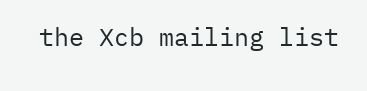the Xcb mailing list